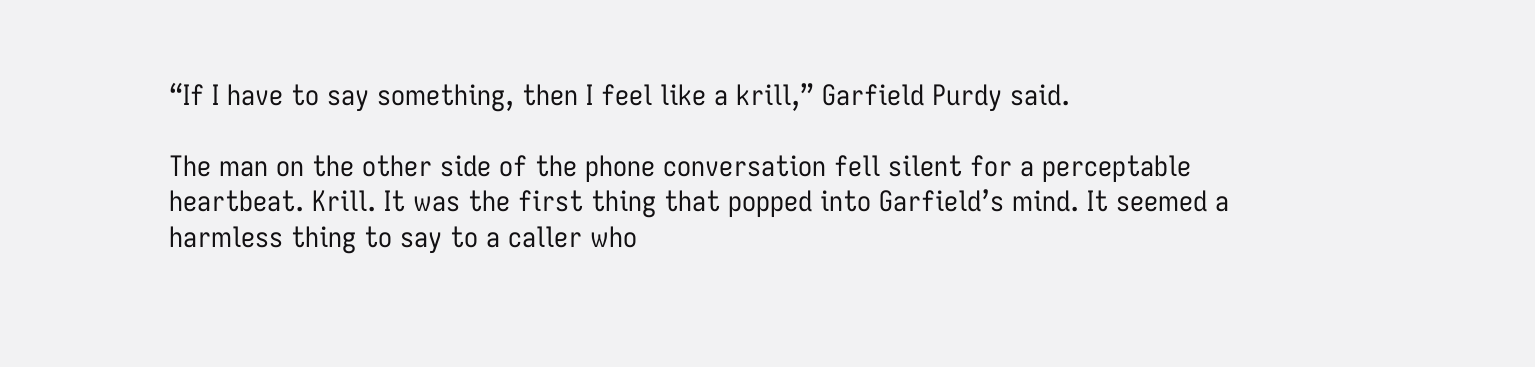“If I have to say something, then I feel like a krill,” Garfield Purdy said.

The man on the other side of the phone conversation fell silent for a perceptable heartbeat. Krill. It was the first thing that popped into Garfield’s mind. It seemed a harmless thing to say to a caller who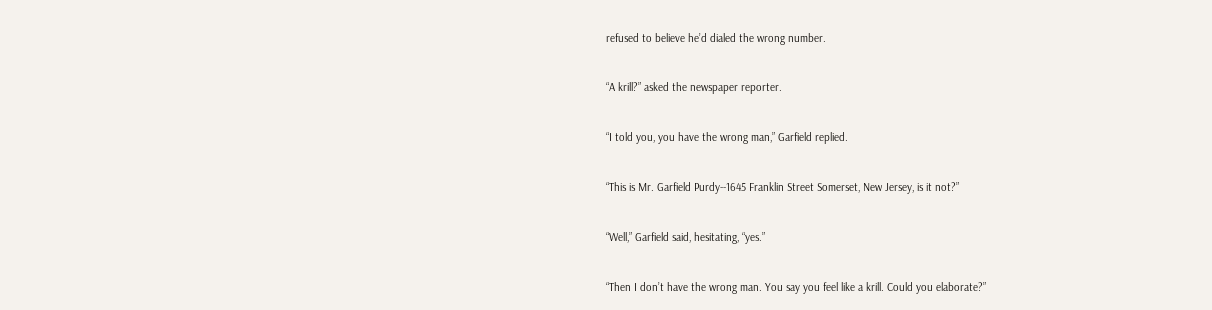refused to believe he’d dialed the wrong number.

“A krill?” asked the newspaper reporter.

“I told you, you have the wrong man,” Garfield replied.

“This is Mr. Garfield Purdy--1645 Franklin Street Somerset, New Jersey, is it not?”

“Well,” Garfield said, hesitating, “yes.”

“Then I don’t have the wrong man. You say you feel like a krill. Could you elaborate?”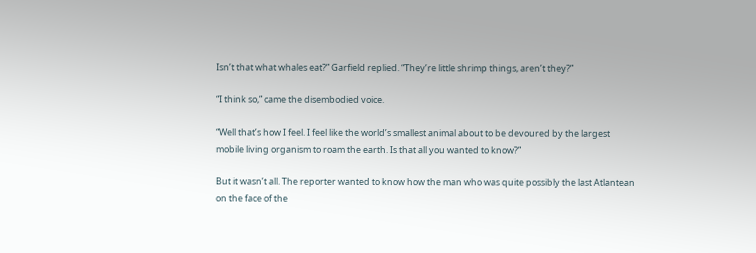Isn’t that what whales eat?” Garfield replied. “They’re little shrimp things, aren’t they?”

“I think so,” came the disembodied voice.

“Well that’s how I feel. I feel like the world’s smallest animal about to be devoured by the largest mobile living organism to roam the earth. Is that all you wanted to know?”

But it wasn’t all. The reporter wanted to know how the man who was quite possibly the last Atlantean on the face of the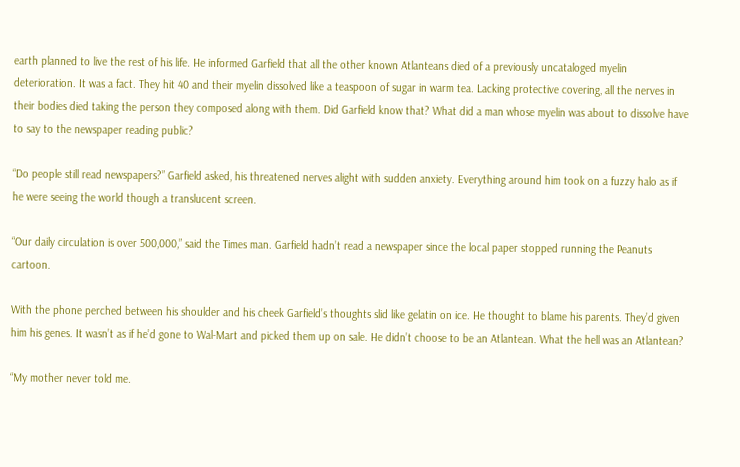earth planned to live the rest of his life. He informed Garfield that all the other known Atlanteans died of a previously uncataloged myelin deterioration. It was a fact. They hit 40 and their myelin dissolved like a teaspoon of sugar in warm tea. Lacking protective covering, all the nerves in their bodies died taking the person they composed along with them. Did Garfield know that? What did a man whose myelin was about to dissolve have to say to the newspaper reading public?

“Do people still read newspapers?” Garfield asked, his threatened nerves alight with sudden anxiety. Everything around him took on a fuzzy halo as if he were seeing the world though a translucent screen.

“Our daily circulation is over 500,000,” said the Times man. Garfield hadn’t read a newspaper since the local paper stopped running the Peanuts cartoon.

With the phone perched between his shoulder and his cheek Garfield’s thoughts slid like gelatin on ice. He thought to blame his parents. They’d given him his genes. It wasn’t as if he’d gone to Wal-Mart and picked them up on sale. He didn’t choose to be an Atlantean. What the hell was an Atlantean?

“My mother never told me.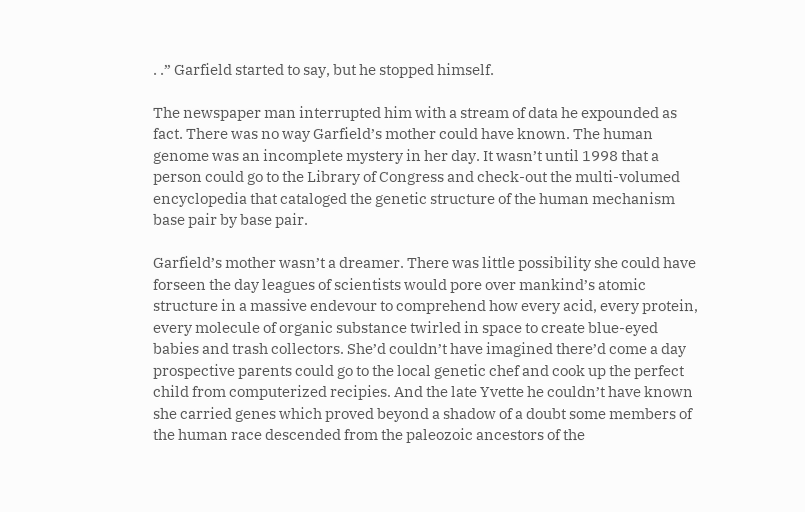. .” Garfield started to say, but he stopped himself.

The newspaper man interrupted him with a stream of data he expounded as fact. There was no way Garfield’s mother could have known. The human genome was an incomplete mystery in her day. It wasn’t until 1998 that a person could go to the Library of Congress and check-out the multi-volumed encyclopedia that cataloged the genetic structure of the human mechanism base pair by base pair.

Garfield’s mother wasn’t a dreamer. There was little possibility she could have forseen the day leagues of scientists would pore over mankind’s atomic structure in a massive endevour to comprehend how every acid, every protein, every molecule of organic substance twirled in space to create blue-eyed babies and trash collectors. She’d couldn’t have imagined there’d come a day prospective parents could go to the local genetic chef and cook up the perfect child from computerized recipies. And the late Yvette he couldn’t have known she carried genes which proved beyond a shadow of a doubt some members of the human race descended from the paleozoic ancestors of the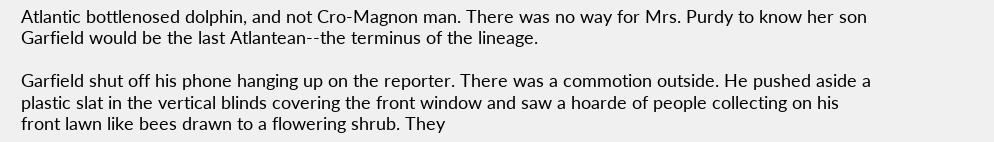Atlantic bottlenosed dolphin, and not Cro-Magnon man. There was no way for Mrs. Purdy to know her son Garfield would be the last Atlantean--the terminus of the lineage.

Garfield shut off his phone hanging up on the reporter. There was a commotion outside. He pushed aside a plastic slat in the vertical blinds covering the front window and saw a hoarde of people collecting on his front lawn like bees drawn to a flowering shrub. They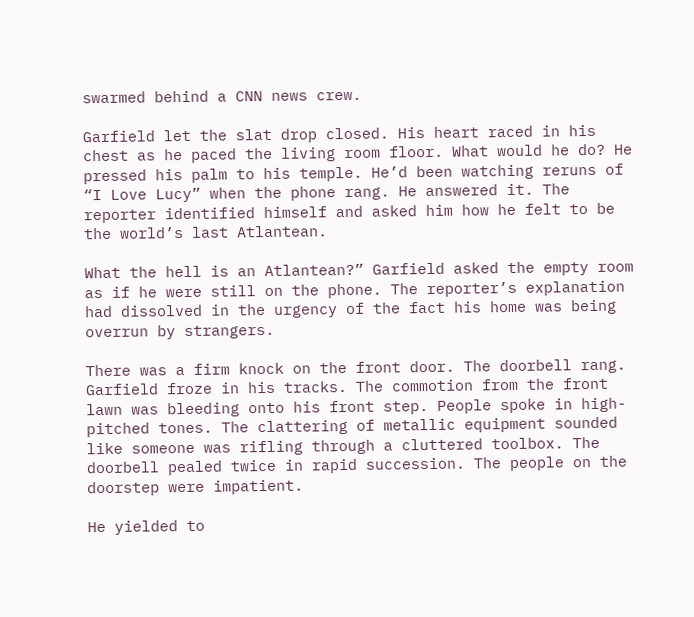swarmed behind a CNN news crew.

Garfield let the slat drop closed. His heart raced in his chest as he paced the living room floor. What would he do? He pressed his palm to his temple. He’d been watching reruns of “I Love Lucy” when the phone rang. He answered it. The reporter identified himself and asked him how he felt to be the world’s last Atlantean.

What the hell is an Atlantean?” Garfield asked the empty room as if he were still on the phone. The reporter’s explanation had dissolved in the urgency of the fact his home was being overrun by strangers.

There was a firm knock on the front door. The doorbell rang. Garfield froze in his tracks. The commotion from the front lawn was bleeding onto his front step. People spoke in high-pitched tones. The clattering of metallic equipment sounded like someone was rifling through a cluttered toolbox. The doorbell pealed twice in rapid succession. The people on the doorstep were impatient.

He yielded to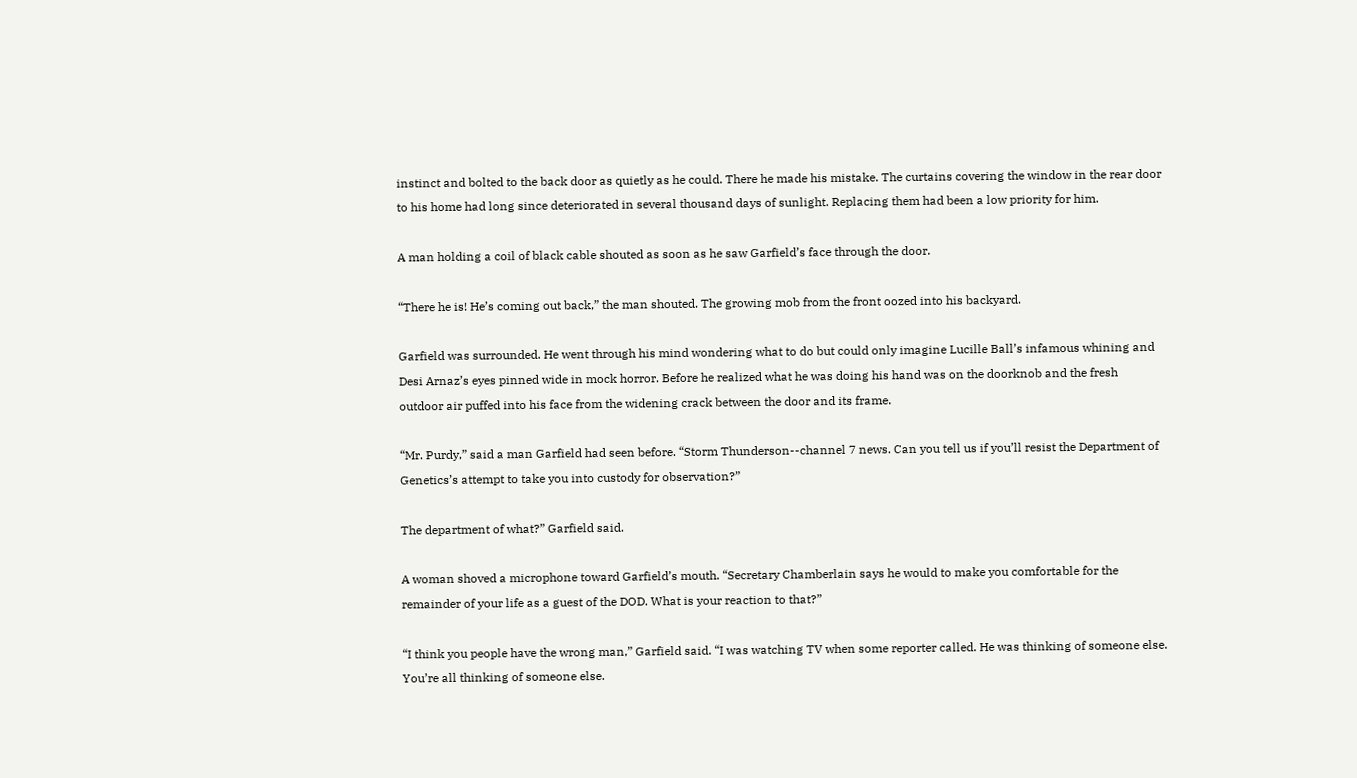instinct and bolted to the back door as quietly as he could. There he made his mistake. The curtains covering the window in the rear door to his home had long since deteriorated in several thousand days of sunlight. Replacing them had been a low priority for him.

A man holding a coil of black cable shouted as soon as he saw Garfield’s face through the door.

“There he is! He’s coming out back,” the man shouted. The growing mob from the front oozed into his backyard.

Garfield was surrounded. He went through his mind wondering what to do but could only imagine Lucille Ball’s infamous whining and Desi Arnaz’s eyes pinned wide in mock horror. Before he realized what he was doing his hand was on the doorknob and the fresh outdoor air puffed into his face from the widening crack between the door and its frame.

“Mr. Purdy,” said a man Garfield had seen before. “Storm Thunderson--channel 7 news. Can you tell us if you’ll resist the Department of Genetics’s attempt to take you into custody for observation?”

The department of what?” Garfield said.

A woman shoved a microphone toward Garfield’s mouth. “Secretary Chamberlain says he would to make you comfortable for the remainder of your life as a guest of the DOD. What is your reaction to that?”

“I think you people have the wrong man,” Garfield said. “I was watching TV when some reporter called. He was thinking of someone else. You’re all thinking of someone else.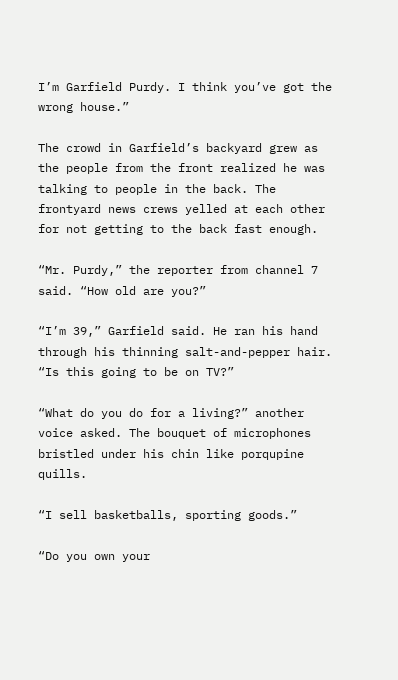I’m Garfield Purdy. I think you’ve got the wrong house.”

The crowd in Garfield’s backyard grew as the people from the front realized he was talking to people in the back. The frontyard news crews yelled at each other for not getting to the back fast enough.

“Mr. Purdy,” the reporter from channel 7 said. “How old are you?”

“I’m 39,” Garfield said. He ran his hand through his thinning salt-and-pepper hair. “Is this going to be on TV?”

“What do you do for a living?” another voice asked. The bouquet of microphones bristled under his chin like porqupine quills.

“I sell basketballs, sporting goods.”

“Do you own your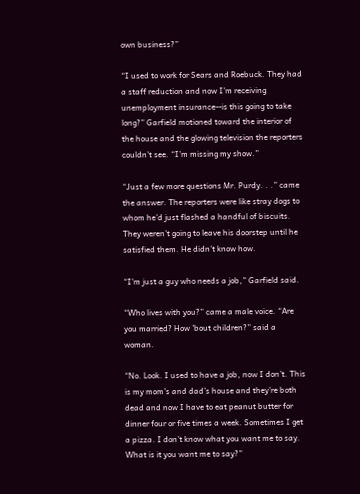own business?”

“I used to work for Sears and Roebuck. They had a staff reduction and now I’m receiving unemployment insurance--is this going to take long?” Garfield motioned toward the interior of the house and the glowing television the reporters couldn’t see. “I’m missing my show.”

“Just a few more questions Mr. Purdy. . .” came the answer. The reporters were like stray dogs to whom he’d just flashed a handful of biscuits. They weren’t going to leave his doorstep until he satisfied them. He didn’t know how.

“I’m just a guy who needs a job,” Garfield said.

“Who lives with you?” came a male voice. “Are you married? How 'bout children?” said a woman.

“No. Look. I used to have a job, now I don’t. This is my mom’s and dad’s house and they’re both dead and now I have to eat peanut butter for dinner four or five times a week. Sometimes I get a pizza. I don’t know what you want me to say. What is it you want me to say?”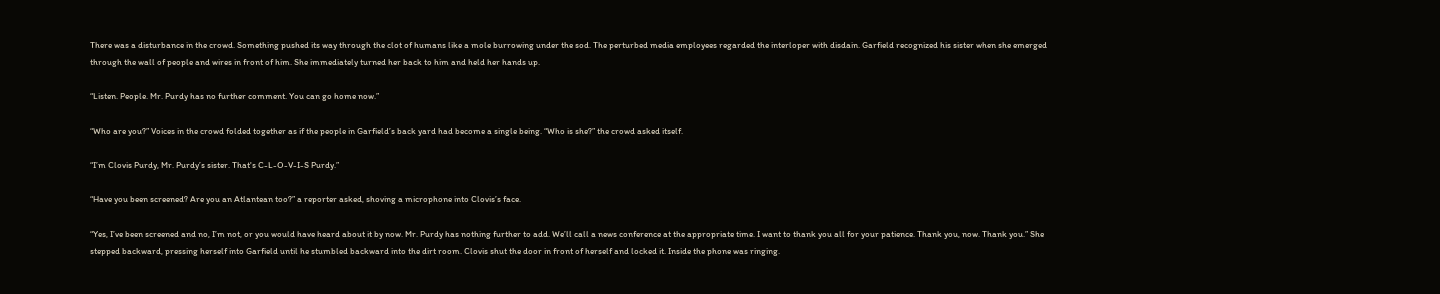There was a disturbance in the crowd. Something pushed its way through the clot of humans like a mole burrowing under the sod. The perturbed media employees regarded the interloper with disdain. Garfield recognized his sister when she emerged through the wall of people and wires in front of him. She immediately turned her back to him and held her hands up.

“Listen. People. Mr. Purdy has no further comment. You can go home now.”

“Who are you?” Voices in the crowd folded together as if the people in Garfield’s back yard had become a single being. “Who is she?” the crowd asked itself.

“I’m Clovis Purdy, Mr. Purdy’s sister. That's C-L-O-V-I-S Purdy.”

“Have you been screened? Are you an Atlantean too?” a reporter asked, shoving a microphone into Clovis’s face.

“Yes, I’ve been screened and no, I’m not, or you would have heard about it by now. Mr. Purdy has nothing further to add. We’ll call a news conference at the appropriate time. I want to thank you all for your patience. Thank you, now. Thank you.” She stepped backward, pressing herself into Garfield until he stumbled backward into the dirt room. Clovis shut the door in front of herself and locked it. Inside the phone was ringing.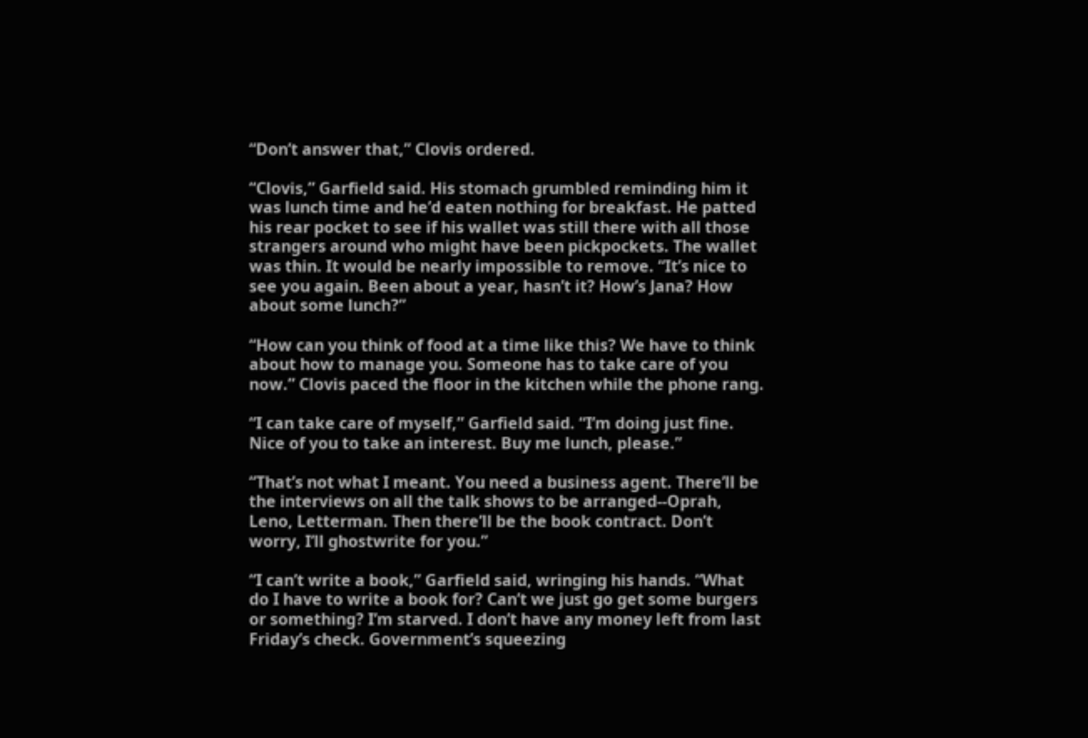“Don’t answer that,” Clovis ordered.

“Clovis,” Garfield said. His stomach grumbled reminding him it was lunch time and he’d eaten nothing for breakfast. He patted his rear pocket to see if his wallet was still there with all those strangers around who might have been pickpockets. The wallet was thin. It would be nearly impossible to remove. “It’s nice to see you again. Been about a year, hasn’t it? How’s Jana? How about some lunch?”

“How can you think of food at a time like this? We have to think about how to manage you. Someone has to take care of you now.” Clovis paced the floor in the kitchen while the phone rang.

“I can take care of myself,” Garfield said. “I’m doing just fine. Nice of you to take an interest. Buy me lunch, please.”

“That’s not what I meant. You need a business agent. There’ll be the interviews on all the talk shows to be arranged--Oprah, Leno, Letterman. Then there’ll be the book contract. Don’t worry, I’ll ghostwrite for you.”

“I can’t write a book,” Garfield said, wringing his hands. “What do I have to write a book for? Can’t we just go get some burgers or something? I’m starved. I don’t have any money left from last Friday’s check. Government’s squeezing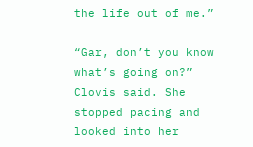the life out of me.”

“Gar, don’t you know what’s going on?” Clovis said. She stopped pacing and looked into her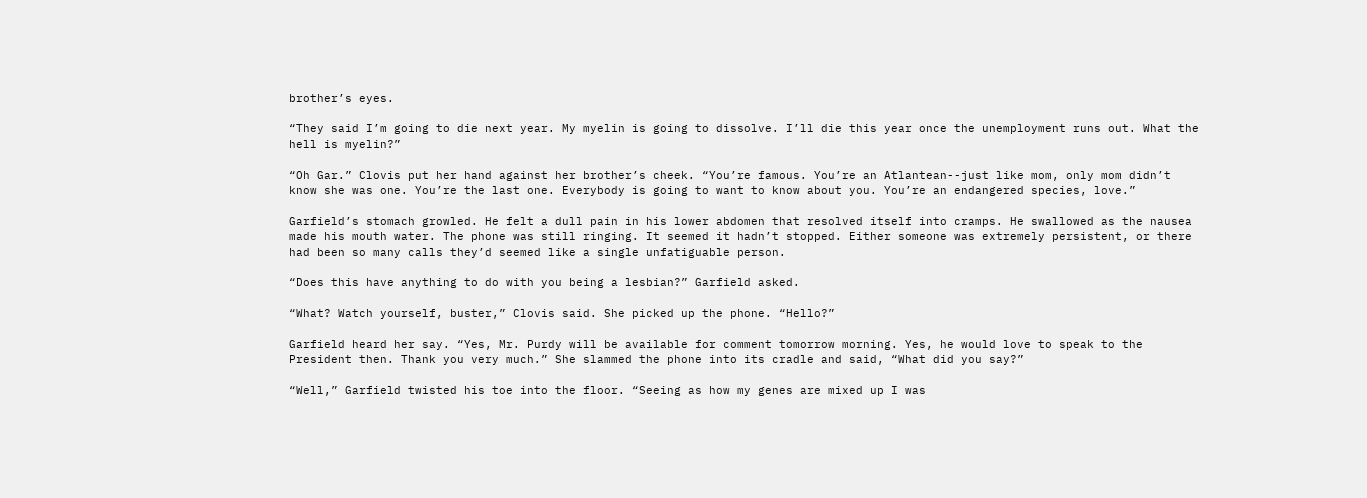brother’s eyes.

“They said I’m going to die next year. My myelin is going to dissolve. I’ll die this year once the unemployment runs out. What the hell is myelin?”

“Oh Gar.” Clovis put her hand against her brother’s cheek. “You’re famous. You’re an Atlantean--just like mom, only mom didn’t know she was one. You’re the last one. Everybody is going to want to know about you. You’re an endangered species, love.”

Garfield’s stomach growled. He felt a dull pain in his lower abdomen that resolved itself into cramps. He swallowed as the nausea made his mouth water. The phone was still ringing. It seemed it hadn’t stopped. Either someone was extremely persistent, or there had been so many calls they’d seemed like a single unfatiguable person.

“Does this have anything to do with you being a lesbian?” Garfield asked.

“What? Watch yourself, buster,” Clovis said. She picked up the phone. “Hello?”

Garfield heard her say. “Yes, Mr. Purdy will be available for comment tomorrow morning. Yes, he would love to speak to the President then. Thank you very much.” She slammed the phone into its cradle and said, “What did you say?”

“Well,” Garfield twisted his toe into the floor. “Seeing as how my genes are mixed up I was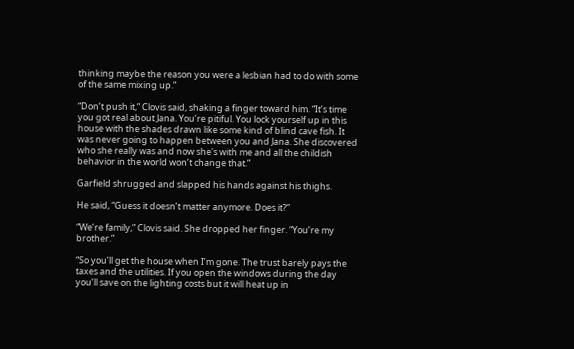thinking maybe the reason you were a lesbian had to do with some of the same mixing up.”

“Don’t push it,” Clovis said, shaking a finger toward him. “It’s time you got real about Jana. You’re pitiful. You lock yourself up in this house with the shades drawn like some kind of blind cave fish. It was never going to happen between you and Jana. She discovered who she really was and now she's with me and all the childish behavior in the world won’t change that.”

Garfield shrugged and slapped his hands against his thighs.

He said, “Guess it doesn’t matter anymore. Does it?”

“We’re family,” Clovis said. She dropped her finger. “You’re my brother.”

“So you’ll get the house when I’m gone. The trust barely pays the taxes and the utilities. If you open the windows during the day you’ll save on the lighting costs but it will heat up in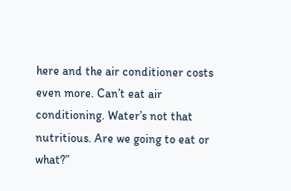here and the air conditioner costs even more. Can’t eat air conditioning. Water’s not that nutritious. Are we going to eat or what?”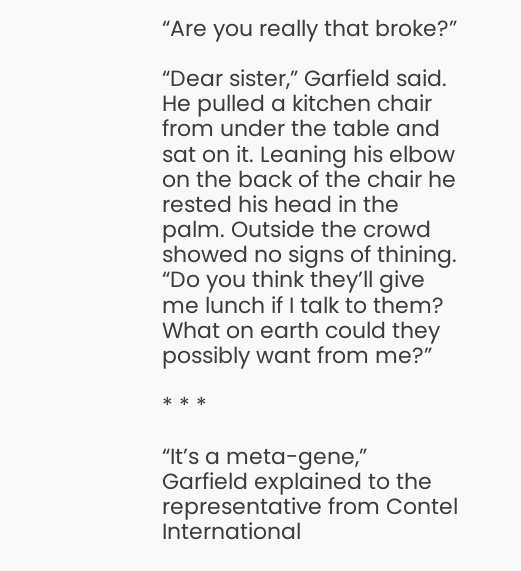“Are you really that broke?”

“Dear sister,” Garfield said. He pulled a kitchen chair from under the table and sat on it. Leaning his elbow on the back of the chair he rested his head in the palm. Outside the crowd showed no signs of thining. “Do you think they’ll give me lunch if I talk to them? What on earth could they possibly want from me?”

* * *

“It’s a meta-gene,” Garfield explained to the representative from Contel International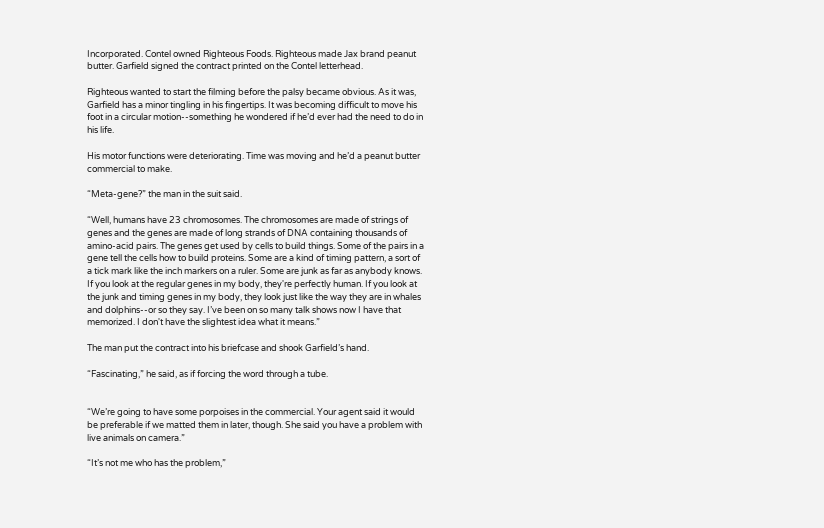Incorporated. Contel owned Righteous Foods. Righteous made Jax brand peanut butter. Garfield signed the contract printed on the Contel letterhead.

Righteous wanted to start the filming before the palsy became obvious. As it was, Garfield has a minor tingling in his fingertips. It was becoming difficult to move his foot in a circular motion--something he wondered if he’d ever had the need to do in his life.

His motor functions were deteriorating. Time was moving and he’d a peanut butter commercial to make.

“Meta-gene?” the man in the suit said.

“Well, humans have 23 chromosomes. The chromosomes are made of strings of genes and the genes are made of long strands of DNA containing thousands of amino-acid pairs. The genes get used by cells to build things. Some of the pairs in a gene tell the cells how to build proteins. Some are a kind of timing pattern, a sort of a tick mark like the inch markers on a ruler. Some are junk as far as anybody knows. If you look at the regular genes in my body, they're perfectly human. If you look at the junk and timing genes in my body, they look just like the way they are in whales and dolphins--or so they say. I’ve been on so many talk shows now I have that memorized. I don't have the slightest idea what it means.”

The man put the contract into his briefcase and shook Garfield’s hand.

“Fascinating,” he said, as if forcing the word through a tube.


“We’re going to have some porpoises in the commercial. Your agent said it would be preferable if we matted them in later, though. She said you have a problem with live animals on camera.”

“It’s not me who has the problem,”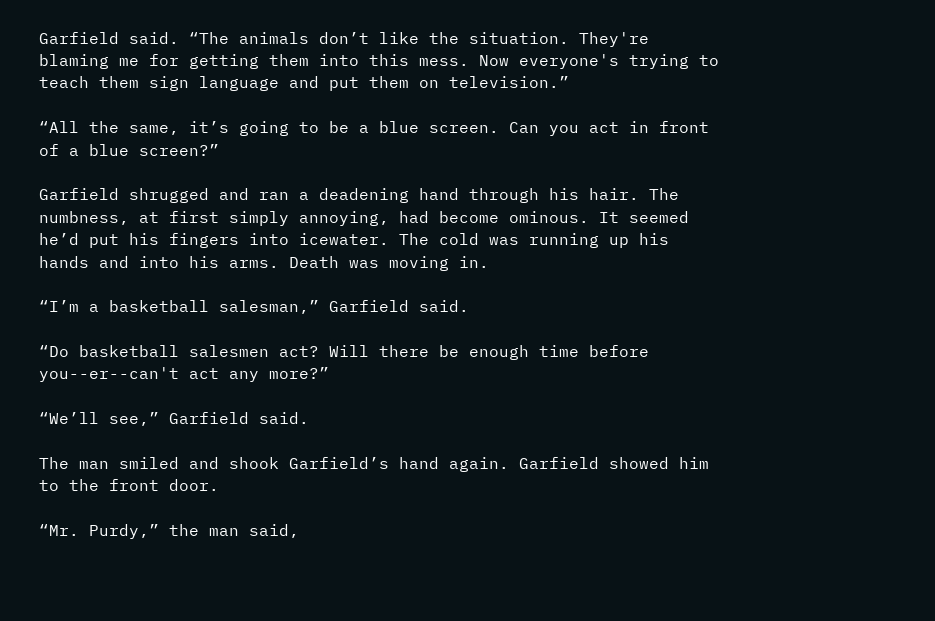Garfield said. “The animals don’t like the situation. They're blaming me for getting them into this mess. Now everyone's trying to teach them sign language and put them on television.”

“All the same, it’s going to be a blue screen. Can you act in front of a blue screen?”

Garfield shrugged and ran a deadening hand through his hair. The numbness, at first simply annoying, had become ominous. It seemed he’d put his fingers into icewater. The cold was running up his hands and into his arms. Death was moving in.

“I’m a basketball salesman,” Garfield said.

“Do basketball salesmen act? Will there be enough time before you--er--can't act any more?”

“We’ll see,” Garfield said.

The man smiled and shook Garfield’s hand again. Garfield showed him to the front door.

“Mr. Purdy,” the man said,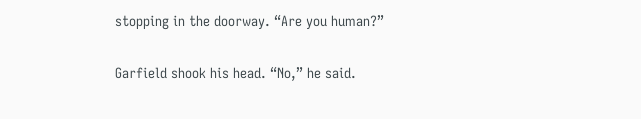stopping in the doorway. “Are you human?”

Garfield shook his head. “No,” he said.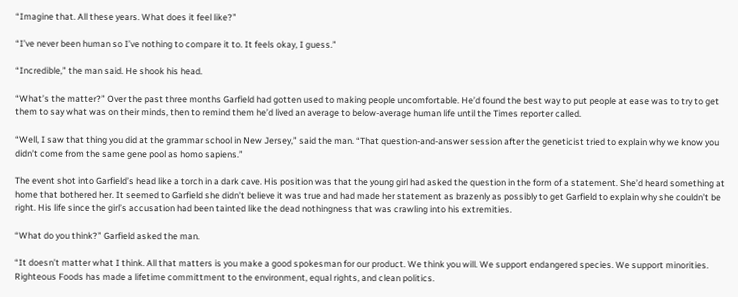“Imagine that. All these years. What does it feel like?”

“I’ve never been human so I’ve nothing to compare it to. It feels okay, I guess.”

“Incredible,” the man said. He shook his head.

“What’s the matter?” Over the past three months Garfield had gotten used to making people uncomfortable. He’d found the best way to put people at ease was to try to get them to say what was on their minds, then to remind them he’d lived an average to below-average human life until the Times reporter called.

“Well, I saw that thing you did at the grammar school in New Jersey,” said the man. “That question-and-answer session after the geneticist tried to explain why we know you didn’t come from the same gene pool as homo sapiens.”

The event shot into Garfield’s head like a torch in a dark cave. His position was that the young girl had asked the question in the form of a statement. She’d heard something at home that bothered her. It seemed to Garfield she didn’t believe it was true and had made her statement as brazenly as possibly to get Garfield to explain why she couldn’t be right. His life since the girl’s accusation had been tainted like the dead nothingness that was crawling into his extremities.

“What do you think?” Garfield asked the man.

“It doesn’t matter what I think. All that matters is you make a good spokesman for our product. We think you will. We support endangered species. We support minorities. Righteous Foods has made a lifetime committment to the environment, equal rights, and clean politics.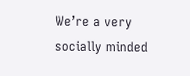We’re a very socially minded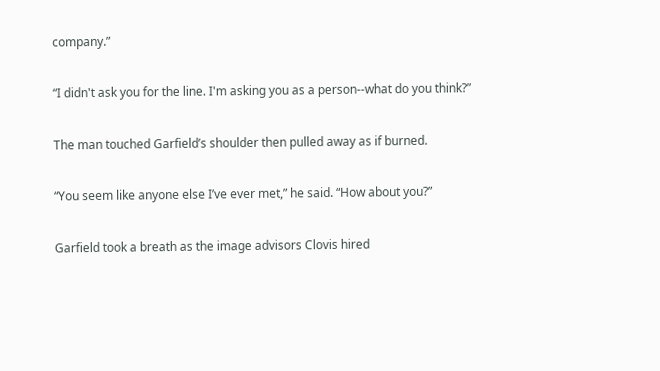company.”

“I didn't ask you for the line. I'm asking you as a person--what do you think?”

The man touched Garfield’s shoulder then pulled away as if burned.

“You seem like anyone else I’ve ever met,” he said. “How about you?”

Garfield took a breath as the image advisors Clovis hired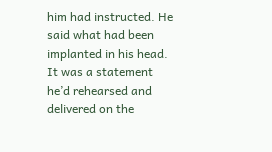him had instructed. He said what had been implanted in his head. It was a statement he’d rehearsed and delivered on the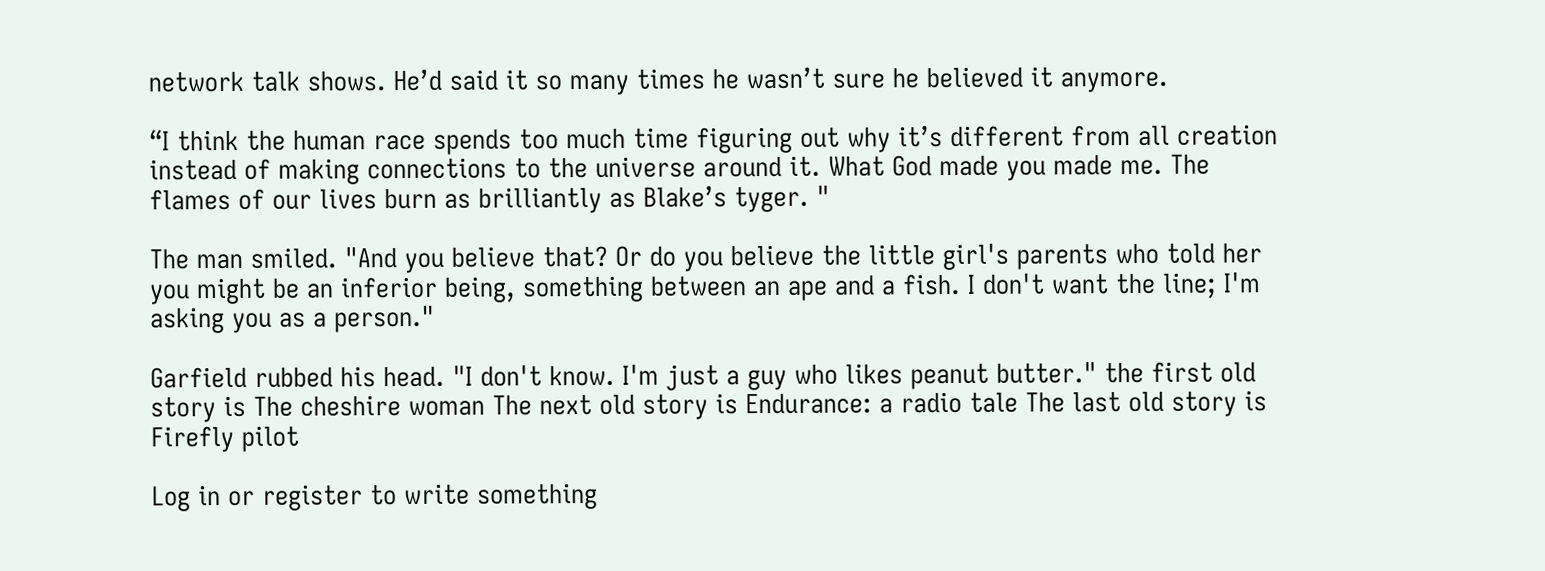network talk shows. He’d said it so many times he wasn’t sure he believed it anymore.

“I think the human race spends too much time figuring out why it’s different from all creation instead of making connections to the universe around it. What God made you made me. The flames of our lives burn as brilliantly as Blake’s tyger. "

The man smiled. "And you believe that? Or do you believe the little girl's parents who told her you might be an inferior being, something between an ape and a fish. I don't want the line; I'm asking you as a person."

Garfield rubbed his head. "I don't know. I'm just a guy who likes peanut butter." the first old story is The cheshire woman The next old story is Endurance: a radio tale The last old story is Firefly pilot

Log in or register to write something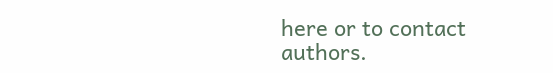here or to contact authors.